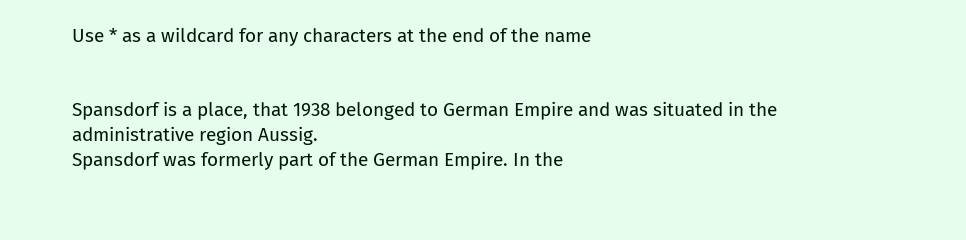Use * as a wildcard for any characters at the end of the name


Spansdorf is a place, that 1938 belonged to German Empire and was situated in the administrative region Aussig.
Spansdorf was formerly part of the German Empire. In the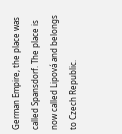German Empire, the place was called Spansdorf. The place is now called Lipová and belongs to Czech Republic.